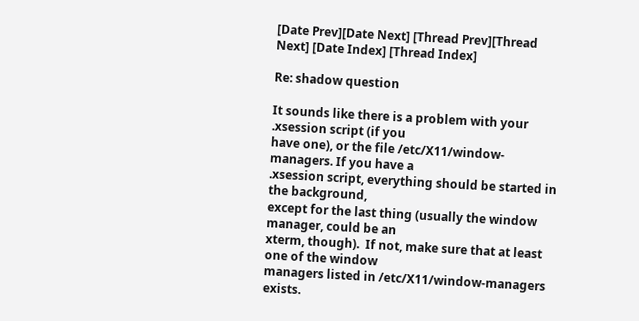[Date Prev][Date Next] [Thread Prev][Thread Next] [Date Index] [Thread Index]

Re: shadow question

It sounds like there is a problem with your .xsession script (if you
have one), or the file /etc/X11/window-managers. If you have a
.xsession script, everything should be started in the background,
except for the last thing (usually the window manager, could be an
xterm, though).  If not, make sure that at least one of the window
managers listed in /etc/X11/window-managers exists.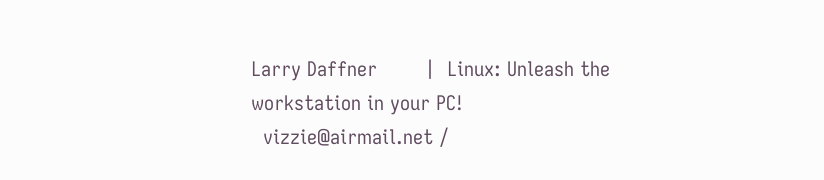Larry Daffner        |  Linux: Unleash the workstation in your PC!
  vizzie@airmail.net /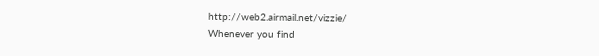http://web2.airmail.net/vizzie/
Whenever you find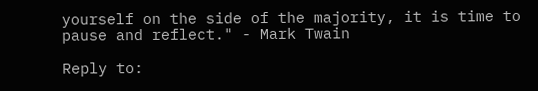yourself on the side of the majority, it is time to
pause and reflect." - Mark Twain

Reply to: